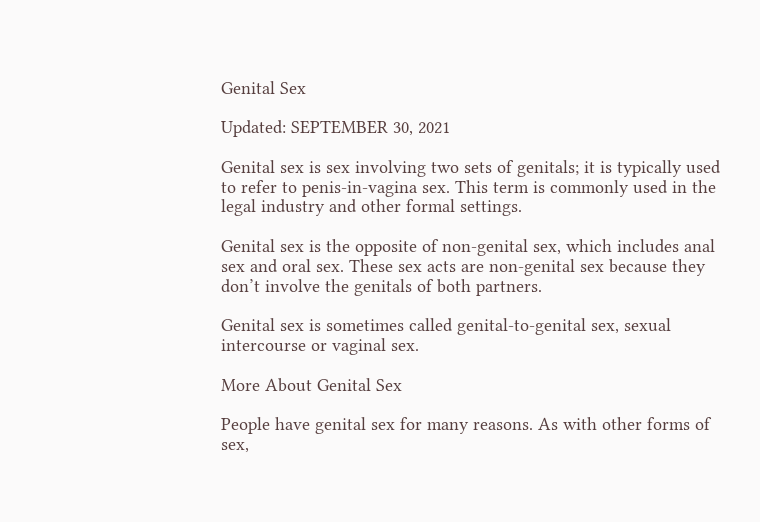Genital Sex

Updated: SEPTEMBER 30, 2021

Genital sex is sex involving two sets of genitals; it is typically used to refer to penis-in-vagina sex. This term is commonly used in the legal industry and other formal settings.

Genital sex is the opposite of non-genital sex, which includes anal sex and oral sex. These sex acts are non-genital sex because they don’t involve the genitals of both partners.

Genital sex is sometimes called genital-to-genital sex, sexual intercourse or vaginal sex.

More About Genital Sex

People have genital sex for many reasons. As with other forms of sex,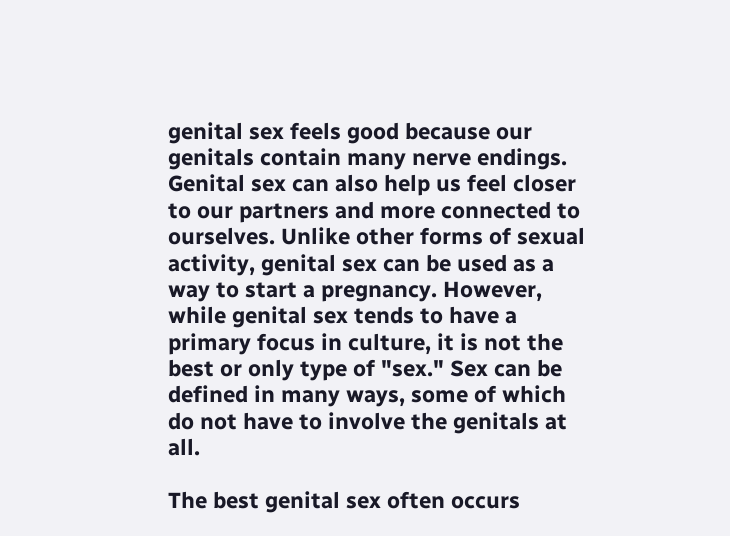genital sex feels good because our genitals contain many nerve endings. Genital sex can also help us feel closer to our partners and more connected to ourselves. Unlike other forms of sexual activity, genital sex can be used as a way to start a pregnancy. However, while genital sex tends to have a primary focus in culture, it is not the best or only type of "sex." Sex can be defined in many ways, some of which do not have to involve the genitals at all.

The best genital sex often occurs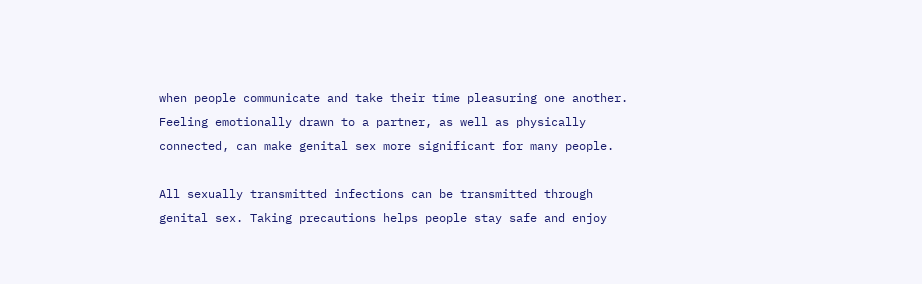when people communicate and take their time pleasuring one another. Feeling emotionally drawn to a partner, as well as physically connected, can make genital sex more significant for many people.

All sexually transmitted infections can be transmitted through genital sex. Taking precautions helps people stay safe and enjoy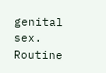genital sex. Routine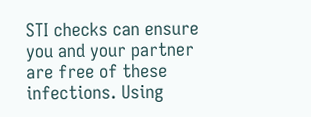STI checks can ensure you and your partner are free of these infections. Using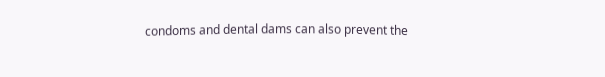condoms and dental dams can also prevent the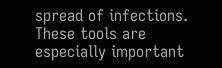spread of infections. These tools are especially important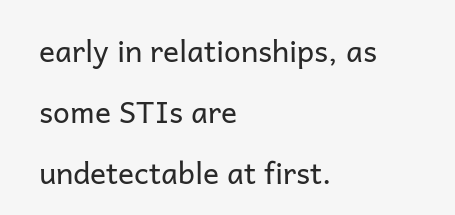early in relationships, as some STIs are undetectable at first.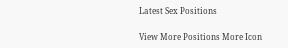Latest Sex Positions

View More Positions More Icon